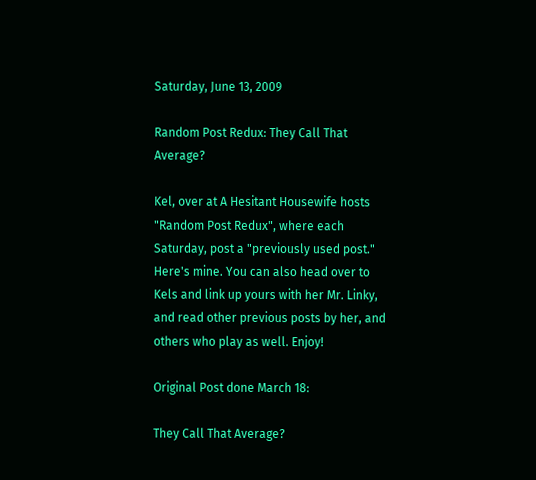Saturday, June 13, 2009

Random Post Redux: They Call That Average?

Kel, over at A Hesitant Housewife hosts "Random Post Redux", where each Saturday, post a "previously used post." Here's mine. You can also head over to Kels and link up yours with her Mr. Linky, and read other previous posts by her, and others who play as well. Enjoy!

Original Post done March 18:

They Call That Average?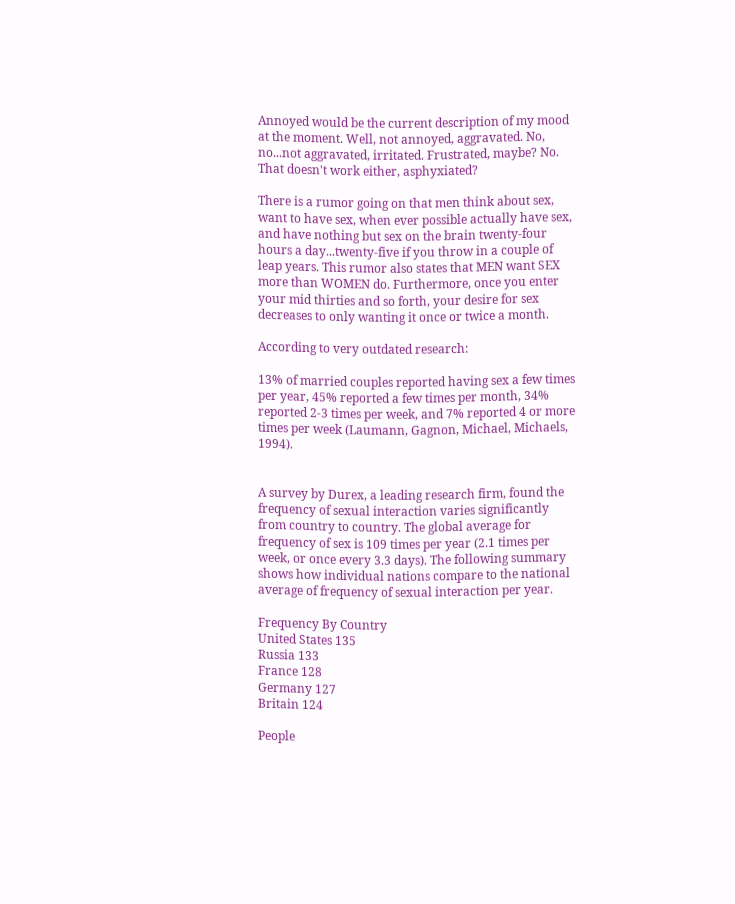Annoyed would be the current description of my mood at the moment. Well, not annoyed, aggravated. No, no...not aggravated, irritated. Frustrated, maybe? No. That doesn't work either, asphyxiated?

There is a rumor going on that men think about sex, want to have sex, when ever possible actually have sex, and have nothing but sex on the brain twenty-four hours a day...twenty-five if you throw in a couple of leap years. This rumor also states that MEN want SEX more than WOMEN do. Furthermore, once you enter your mid thirties and so forth, your desire for sex decreases to only wanting it once or twice a month.

According to very outdated research:

13% of married couples reported having sex a few times per year, 45% reported a few times per month, 34% reported 2-3 times per week, and 7% reported 4 or more times per week (Laumann, Gagnon, Michael, Michaels, 1994).


A survey by Durex, a leading research firm, found the frequency of sexual interaction varies significantly from country to country. The global average for frequency of sex is 109 times per year (2.1 times per week, or once every 3.3 days). The following summary shows how individual nations compare to the national average of frequency of sexual interaction per year.

Frequency By Country
United States 135
Russia 133
France 128
Germany 127
Britain 124

People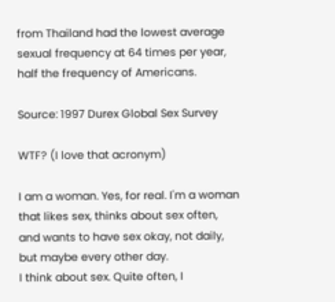from Thailand had the lowest average sexual frequency at 64 times per year, half the frequency of Americans.

Source: 1997 Durex Global Sex Survey

WTF? (I love that acronym)

I am a woman. Yes, for real. I'm a woman that likes sex, thinks about sex often, and wants to have sex okay, not daily, but maybe every other day.
I think about sex. Quite often, I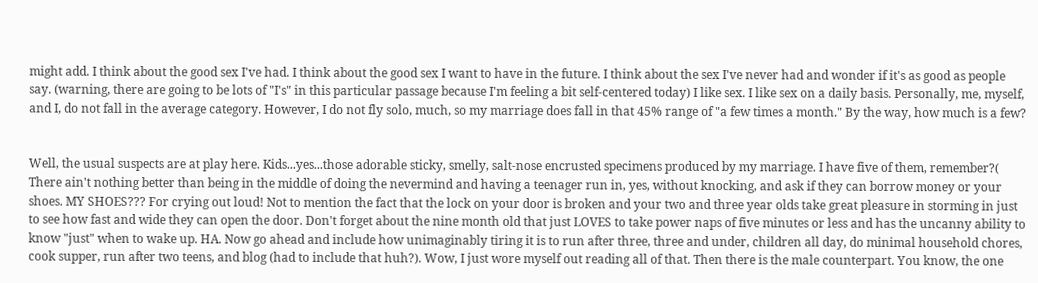might add. I think about the good sex I've had. I think about the good sex I want to have in the future. I think about the sex I've never had and wonder if it's as good as people say. (warning, there are going to be lots of "I's" in this particular passage because I'm feeling a bit self-centered today) I like sex. I like sex on a daily basis. Personally, me, myself, and I, do not fall in the average category. However, I do not fly solo, much, so my marriage does fall in that 45% range of "a few times a month." By the way, how much is a few?


Well, the usual suspects are at play here. Kids...yes...those adorable sticky, smelly, salt-nose encrusted specimens produced by my marriage. I have five of them, remember?( There ain't nothing better than being in the middle of doing the nevermind and having a teenager run in, yes, without knocking, and ask if they can borrow money or your shoes. MY SHOES??? For crying out loud! Not to mention the fact that the lock on your door is broken and your two and three year olds take great pleasure in storming in just to see how fast and wide they can open the door. Don't forget about the nine month old that just LOVES to take power naps of five minutes or less and has the uncanny ability to know "just" when to wake up. HA. Now go ahead and include how unimaginably tiring it is to run after three, three and under, children all day, do minimal household chores, cook supper, run after two teens, and blog (had to include that huh?). Wow, I just wore myself out reading all of that. Then there is the male counterpart. You know, the one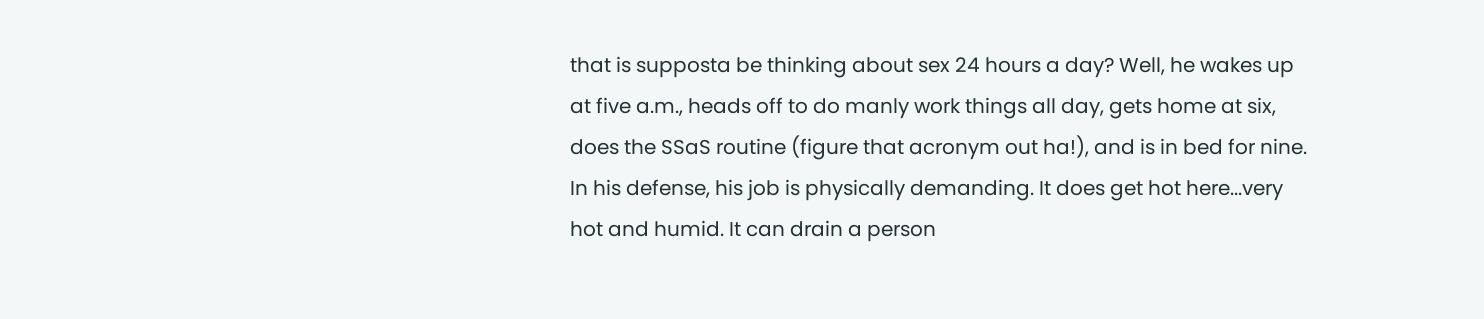that is supposta be thinking about sex 24 hours a day? Well, he wakes up at five a.m., heads off to do manly work things all day, gets home at six, does the SSaS routine (figure that acronym out ha!), and is in bed for nine. In his defense, his job is physically demanding. It does get hot here...very hot and humid. It can drain a person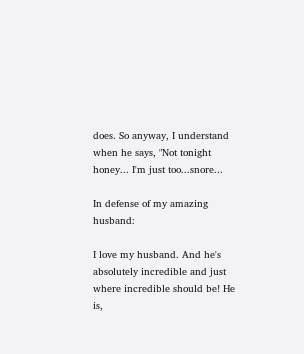does. So anyway, I understand when he says, "Not tonight honey... I'm just too...snore...

In defense of my amazing husband:

I love my husband. And he's absolutely incredible and just where incredible should be! He is,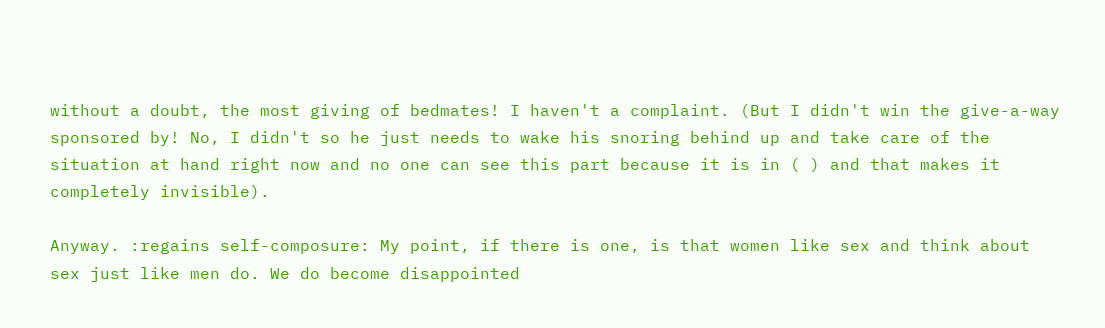without a doubt, the most giving of bedmates! I haven't a complaint. (But I didn't win the give-a-way sponsored by! No, I didn't so he just needs to wake his snoring behind up and take care of the situation at hand right now and no one can see this part because it is in ( ) and that makes it completely invisible).

Anyway. :regains self-composure: My point, if there is one, is that women like sex and think about sex just like men do. We do become disappointed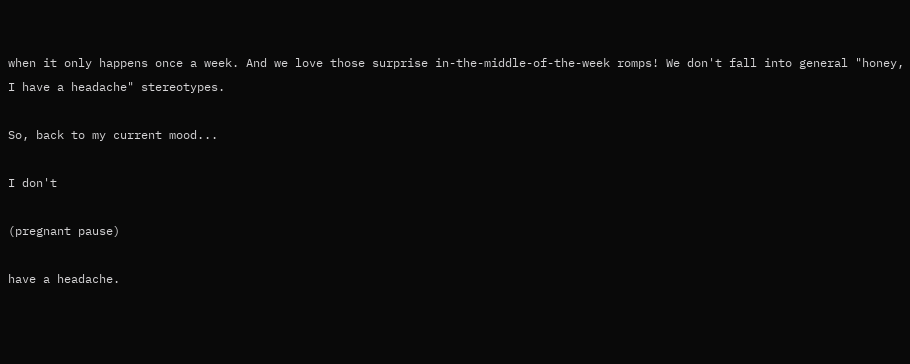when it only happens once a week. And we love those surprise in-the-middle-of-the-week romps! We don't fall into general "honey, I have a headache" stereotypes.

So, back to my current mood...

I don't

(pregnant pause)

have a headache.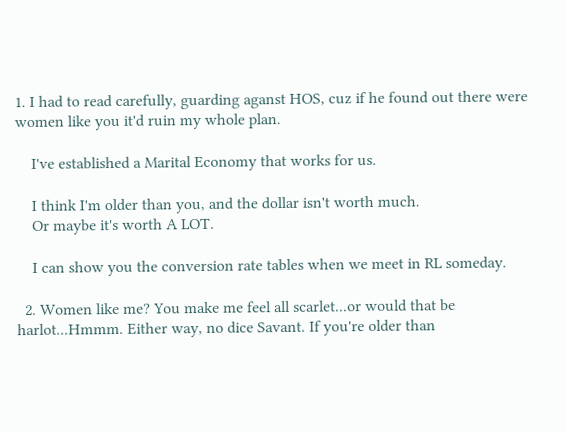1. I had to read carefully, guarding aganst HOS, cuz if he found out there were women like you it'd ruin my whole plan.

    I've established a Marital Economy that works for us.

    I think I'm older than you, and the dollar isn't worth much.
    Or maybe it's worth A LOT.

    I can show you the conversion rate tables when we meet in RL someday.

  2. Women like me? You make me feel all scarlet...or would that be harlot...Hmmm. Either way, no dice Savant. If you're older than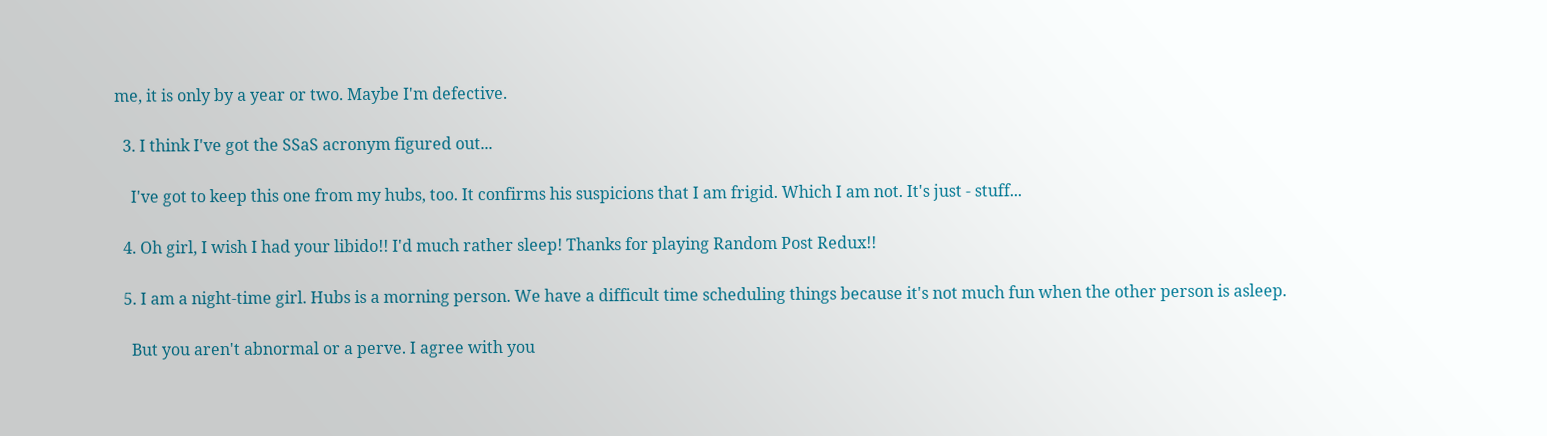me, it is only by a year or two. Maybe I'm defective.

  3. I think I've got the SSaS acronym figured out...

    I've got to keep this one from my hubs, too. It confirms his suspicions that I am frigid. Which I am not. It's just - stuff...

  4. Oh girl, I wish I had your libido!! I'd much rather sleep! Thanks for playing Random Post Redux!!

  5. I am a night-time girl. Hubs is a morning person. We have a difficult time scheduling things because it's not much fun when the other person is asleep.

    But you aren't abnormal or a perve. I agree with you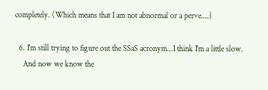completely. (Which means that I am not abnormal or a perve....)

  6. I'm still trying to figure out the SSaS acronym...I think I'm a little slow.
    And now we know the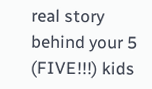real story behind your 5 (FIVE!!!) kids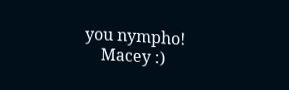you nympho!
    Macey :)